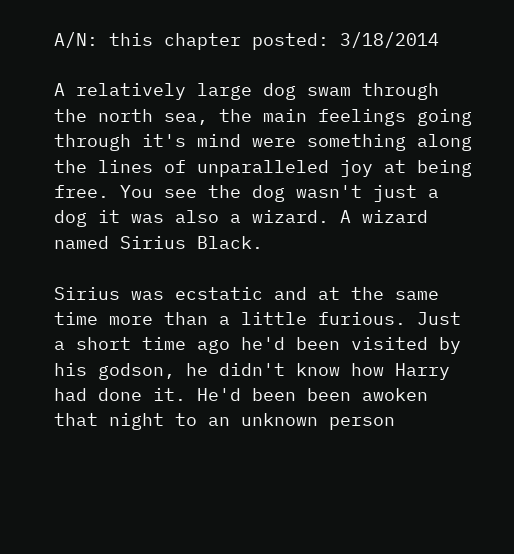A/N: this chapter posted: 3/18/2014

A relatively large dog swam through the north sea, the main feelings going through it's mind were something along the lines of unparalleled joy at being free. You see the dog wasn't just a dog it was also a wizard. A wizard named Sirius Black.

Sirius was ecstatic and at the same time more than a little furious. Just a short time ago he'd been visited by his godson, he didn't know how Harry had done it. He'd been been awoken that night to an unknown person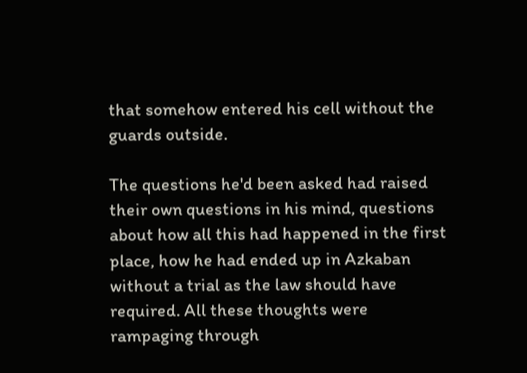that somehow entered his cell without the guards outside.

The questions he'd been asked had raised their own questions in his mind, questions about how all this had happened in the first place, how he had ended up in Azkaban without a trial as the law should have required. All these thoughts were rampaging through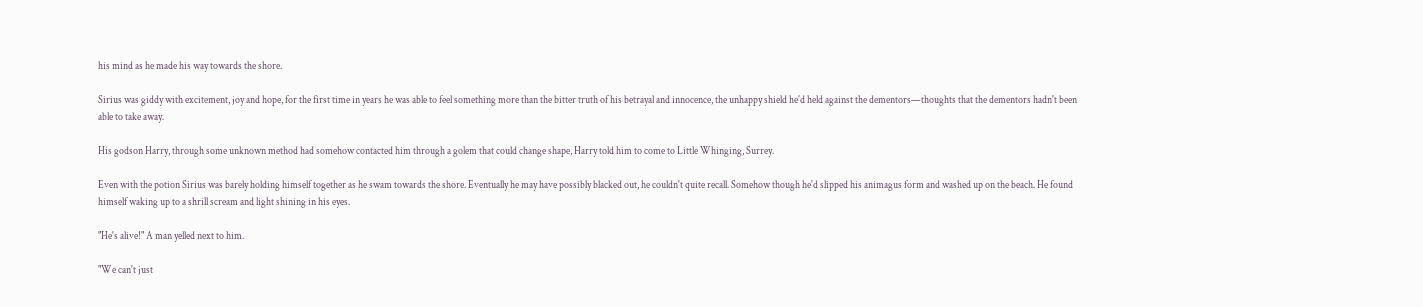his mind as he made his way towards the shore.

Sirius was giddy with excitement, joy and hope, for the first time in years he was able to feel something more than the bitter truth of his betrayal and innocence, the unhappy shield he'd held against the dementors—thoughts that the dementors hadn't been able to take away.

His godson Harry, through some unknown method had somehow contacted him through a golem that could change shape, Harry told him to come to Little Whinging, Surrey.

Even with the potion Sirius was barely holding himself together as he swam towards the shore. Eventually he may have possibly blacked out, he couldn't quite recall. Somehow though he'd slipped his animagus form and washed up on the beach. He found himself waking up to a shrill scream and light shining in his eyes.

"He's alive!" A man yelled next to him.

"We can't just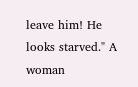leave him! He looks starved." A woman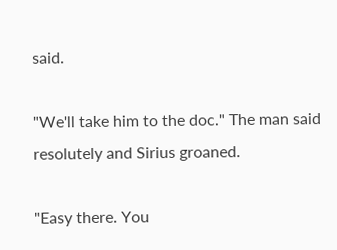said.

"We'll take him to the doc." The man said resolutely and Sirius groaned.

"Easy there. You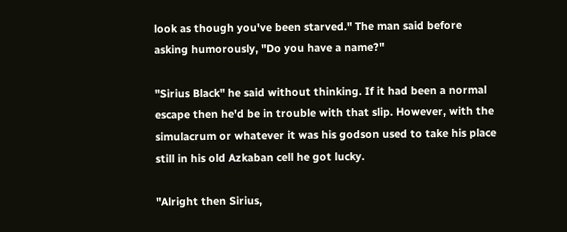look as though you've been starved." The man said before asking humorously, "Do you have a name?"

"Sirius Black" he said without thinking. If it had been a normal escape then he'd be in trouble with that slip. However, with the simulacrum or whatever it was his godson used to take his place still in his old Azkaban cell he got lucky.

"Alright then Sirius,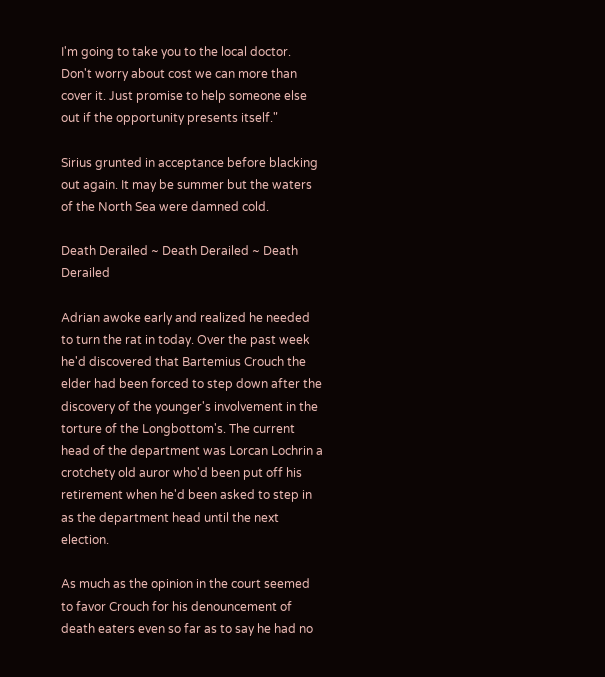I'm going to take you to the local doctor. Don't worry about cost we can more than cover it. Just promise to help someone else out if the opportunity presents itself."

Sirius grunted in acceptance before blacking out again. It may be summer but the waters of the North Sea were damned cold.

Death Derailed ~ Death Derailed ~ Death Derailed

Adrian awoke early and realized he needed to turn the rat in today. Over the past week he'd discovered that Bartemius Crouch the elder had been forced to step down after the discovery of the younger's involvement in the torture of the Longbottom's. The current head of the department was Lorcan Lochrin a crotchety old auror who'd been put off his retirement when he'd been asked to step in as the department head until the next election.

As much as the opinion in the court seemed to favor Crouch for his denouncement of death eaters even so far as to say he had no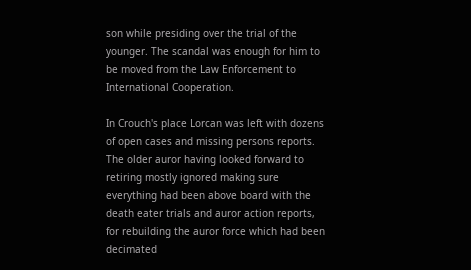son while presiding over the trial of the younger. The scandal was enough for him to be moved from the Law Enforcement to International Cooperation.

In Crouch's place Lorcan was left with dozens of open cases and missing persons reports. The older auror having looked forward to retiring mostly ignored making sure everything had been above board with the death eater trials and auror action reports, for rebuilding the auror force which had been decimated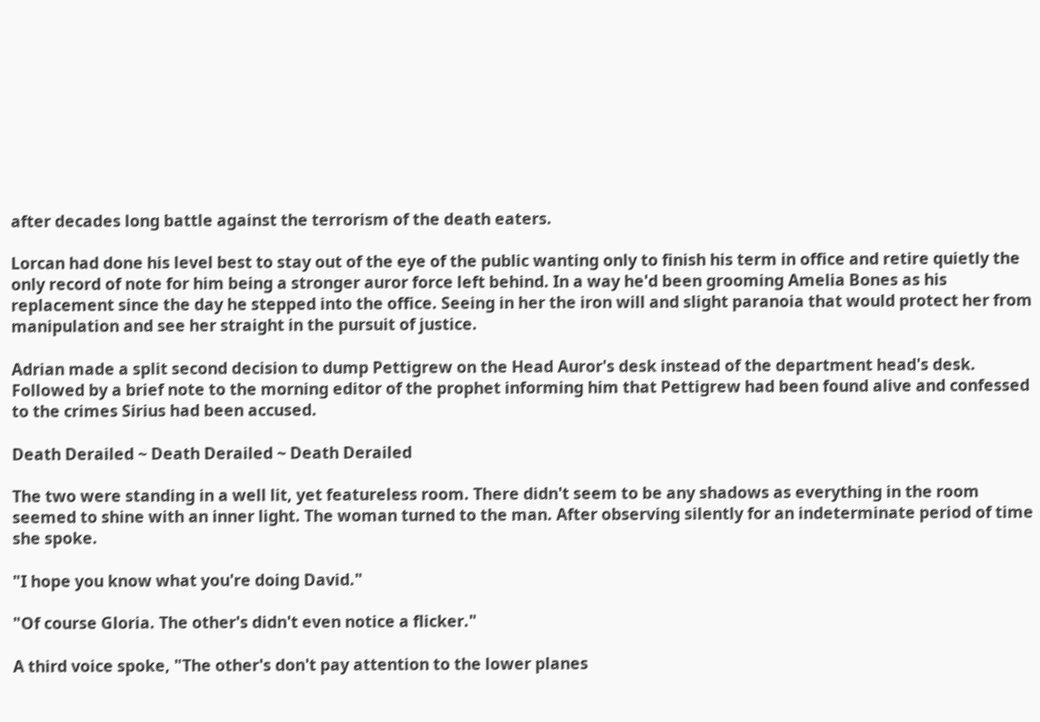after decades long battle against the terrorism of the death eaters.

Lorcan had done his level best to stay out of the eye of the public wanting only to finish his term in office and retire quietly the only record of note for him being a stronger auror force left behind. In a way he'd been grooming Amelia Bones as his replacement since the day he stepped into the office. Seeing in her the iron will and slight paranoia that would protect her from manipulation and see her straight in the pursuit of justice.

Adrian made a split second decision to dump Pettigrew on the Head Auror's desk instead of the department head's desk. Followed by a brief note to the morning editor of the prophet informing him that Pettigrew had been found alive and confessed to the crimes Sirius had been accused.

Death Derailed ~ Death Derailed ~ Death Derailed

The two were standing in a well lit, yet featureless room. There didn't seem to be any shadows as everything in the room seemed to shine with an inner light. The woman turned to the man. After observing silently for an indeterminate period of time she spoke.

"I hope you know what you're doing David."

"Of course Gloria. The other's didn't even notice a flicker."

A third voice spoke, "The other's don't pay attention to the lower planes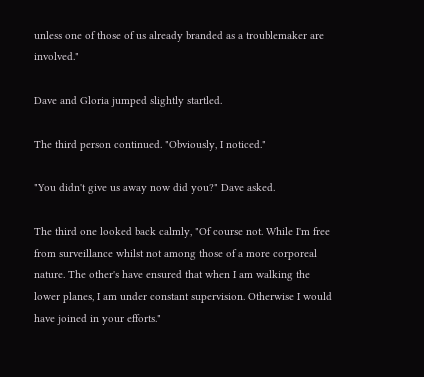unless one of those of us already branded as a troublemaker are involved."

Dave and Gloria jumped slightly startled.

The third person continued. "Obviously, I noticed."

"You didn't give us away now did you?" Dave asked.

The third one looked back calmly, "Of course not. While I'm free from surveillance whilst not among those of a more corporeal nature. The other's have ensured that when I am walking the lower planes, I am under constant supervision. Otherwise I would have joined in your efforts."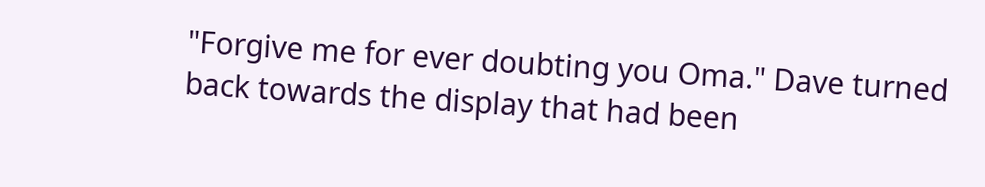"Forgive me for ever doubting you Oma." Dave turned back towards the display that had been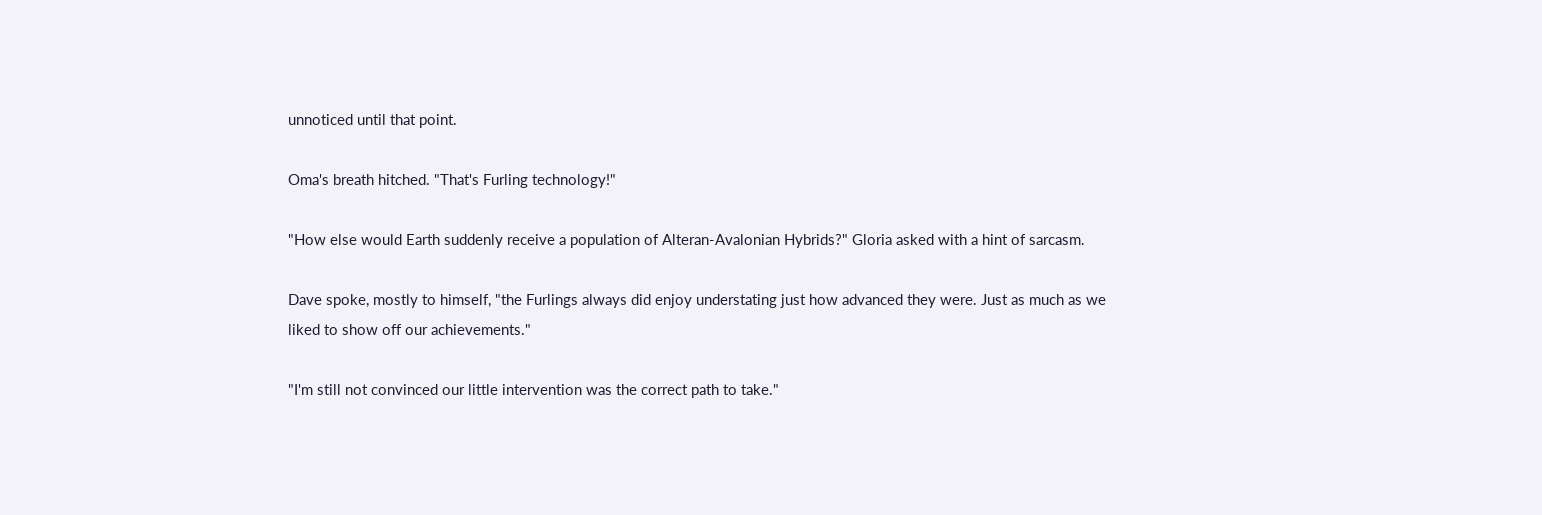unnoticed until that point.

Oma's breath hitched. "That's Furling technology!"

"How else would Earth suddenly receive a population of Alteran-Avalonian Hybrids?" Gloria asked with a hint of sarcasm.

Dave spoke, mostly to himself, "the Furlings always did enjoy understating just how advanced they were. Just as much as we liked to show off our achievements."

"I'm still not convinced our little intervention was the correct path to take."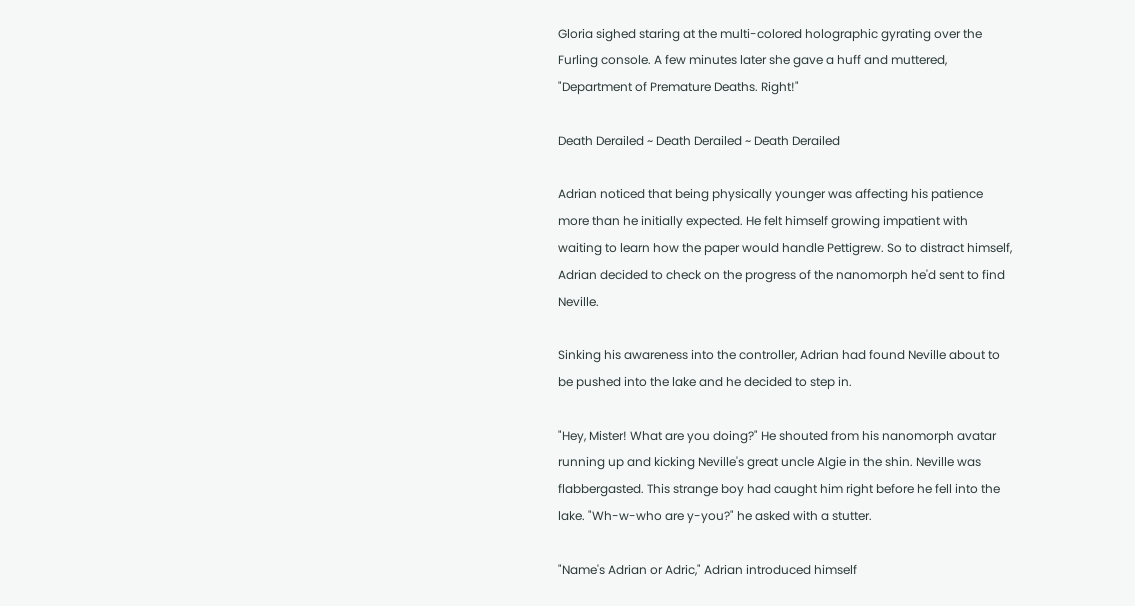Gloria sighed staring at the multi-colored holographic gyrating over the Furling console. A few minutes later she gave a huff and muttered, "Department of Premature Deaths. Right!"

Death Derailed ~ Death Derailed ~ Death Derailed

Adrian noticed that being physically younger was affecting his patience more than he initially expected. He felt himself growing impatient with waiting to learn how the paper would handle Pettigrew. So to distract himself, Adrian decided to check on the progress of the nanomorph he'd sent to find Neville.

Sinking his awareness into the controller, Adrian had found Neville about to be pushed into the lake and he decided to step in.

"Hey, Mister! What are you doing?" He shouted from his nanomorph avatar running up and kicking Neville's great uncle Algie in the shin. Neville was flabbergasted. This strange boy had caught him right before he fell into the lake. "Wh-w-who are y-you?" he asked with a stutter.

"Name's Adrian or Adric," Adrian introduced himself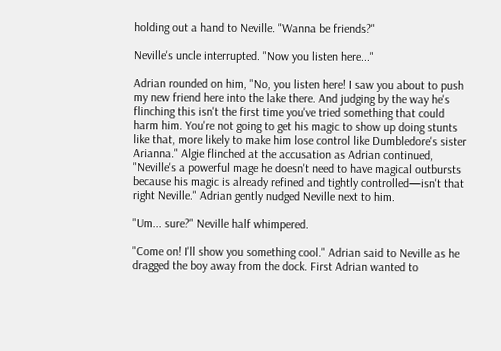holding out a hand to Neville. "Wanna be friends?"

Neville's uncle interrupted. "Now you listen here..."

Adrian rounded on him, "No, you listen here! I saw you about to push my new friend here into the lake there. And judging by the way he's flinching this isn't the first time you've tried something that could harm him. You're not going to get his magic to show up doing stunts like that, more likely to make him lose control like Dumbledore's sister Arianna." Algie flinched at the accusation as Adrian continued, "Neville's a powerful mage he doesn't need to have magical outbursts because his magic is already refined and tightly controlled—isn't that right Neville." Adrian gently nudged Neville next to him.

"Um... sure?" Neville half whimpered.

"Come on! I'll show you something cool." Adrian said to Neville as he dragged the boy away from the dock. First Adrian wanted to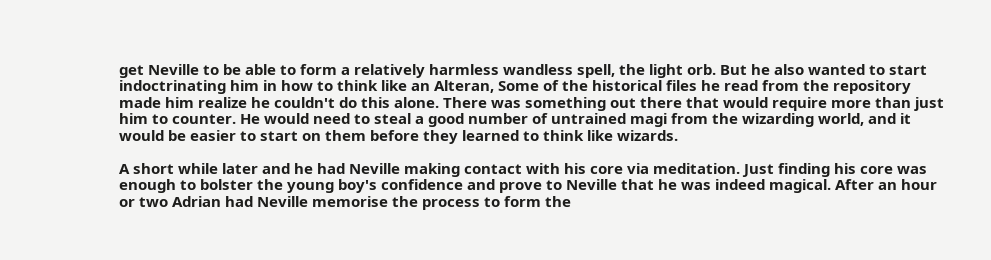get Neville to be able to form a relatively harmless wandless spell, the light orb. But he also wanted to start indoctrinating him in how to think like an Alteran, Some of the historical files he read from the repository made him realize he couldn't do this alone. There was something out there that would require more than just him to counter. He would need to steal a good number of untrained magi from the wizarding world, and it would be easier to start on them before they learned to think like wizards.

A short while later and he had Neville making contact with his core via meditation. Just finding his core was enough to bolster the young boy's confidence and prove to Neville that he was indeed magical. After an hour or two Adrian had Neville memorise the process to form the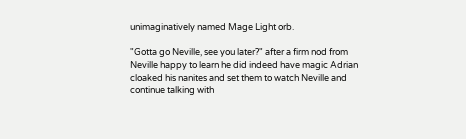unimaginatively named Mage Light orb.

"Gotta go Neville, see you later?" after a firm nod from Neville happy to learn he did indeed have magic Adrian cloaked his nanites and set them to watch Neville and continue talking with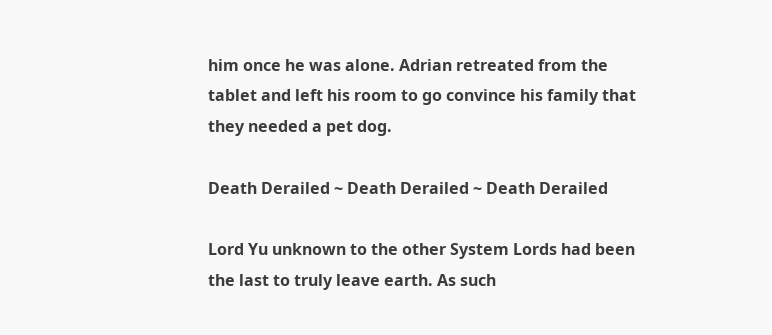him once he was alone. Adrian retreated from the tablet and left his room to go convince his family that they needed a pet dog.

Death Derailed ~ Death Derailed ~ Death Derailed

Lord Yu unknown to the other System Lords had been the last to truly leave earth. As such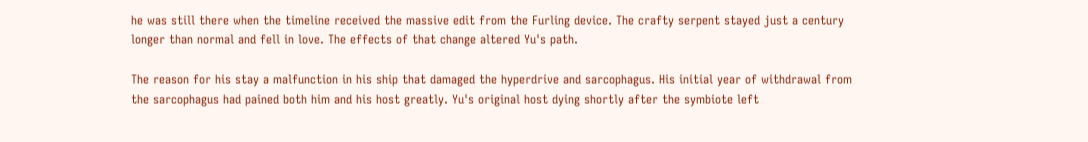he was still there when the timeline received the massive edit from the Furling device. The crafty serpent stayed just a century longer than normal and fell in love. The effects of that change altered Yu's path.

The reason for his stay a malfunction in his ship that damaged the hyperdrive and sarcophagus. His initial year of withdrawal from the sarcophagus had pained both him and his host greatly. Yu's original host dying shortly after the symbiote left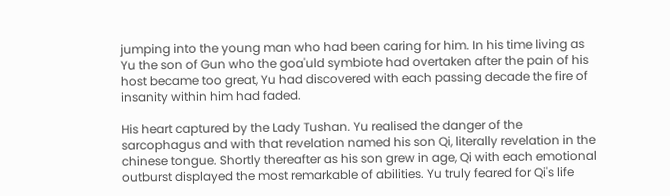jumping into the young man who had been caring for him. In his time living as Yu the son of Gun who the goa'uld symbiote had overtaken after the pain of his host became too great, Yu had discovered with each passing decade the fire of insanity within him had faded.

His heart captured by the Lady Tushan. Yu realised the danger of the sarcophagus and with that revelation named his son Qi, literally revelation in the chinese tongue. Shortly thereafter as his son grew in age, Qi with each emotional outburst displayed the most remarkable of abilities. Yu truly feared for Qi's life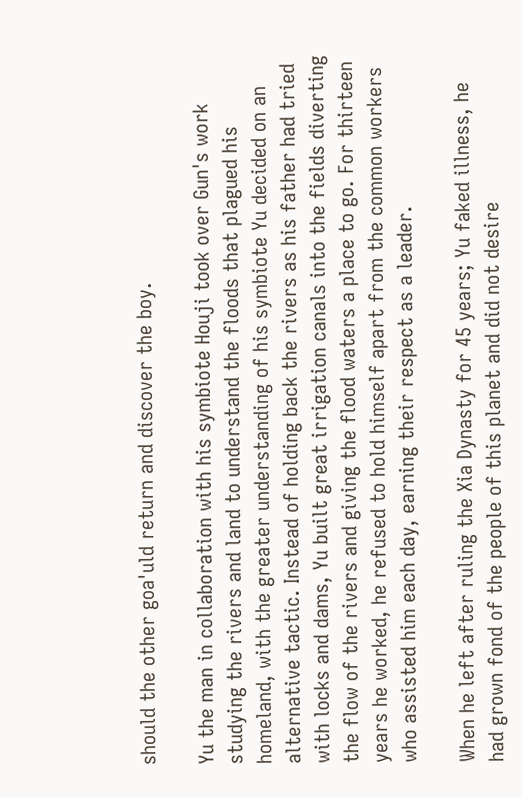should the other goa'uld return and discover the boy.

Yu the man in collaboration with his symbiote Houji took over Gun's work studying the rivers and land to understand the floods that plagued his homeland, with the greater understanding of his symbiote Yu decided on an alternative tactic. Instead of holding back the rivers as his father had tried with locks and dams, Yu built great irrigation canals into the fields diverting the flow of the rivers and giving the flood waters a place to go. For thirteen years he worked, he refused to hold himself apart from the common workers who assisted him each day, earning their respect as a leader.

When he left after ruling the Xia Dynasty for 45 years; Yu faked illness, he had grown fond of the people of this planet and did not desire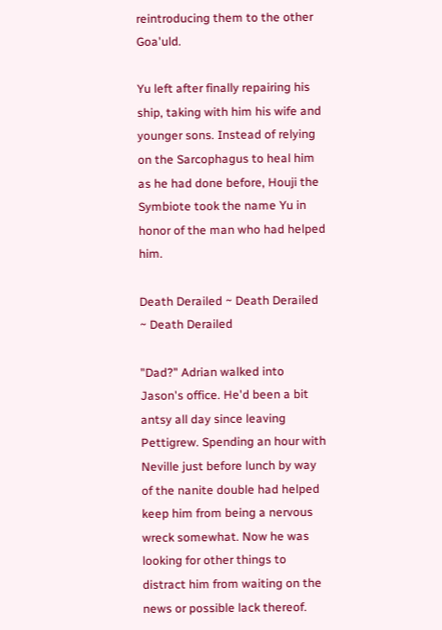reintroducing them to the other Goa'uld.

Yu left after finally repairing his ship, taking with him his wife and younger sons. Instead of relying on the Sarcophagus to heal him as he had done before, Houji the Symbiote took the name Yu in honor of the man who had helped him.

Death Derailed ~ Death Derailed ~ Death Derailed

"Dad?" Adrian walked into Jason's office. He'd been a bit antsy all day since leaving Pettigrew. Spending an hour with Neville just before lunch by way of the nanite double had helped keep him from being a nervous wreck somewhat. Now he was looking for other things to distract him from waiting on the news or possible lack thereof.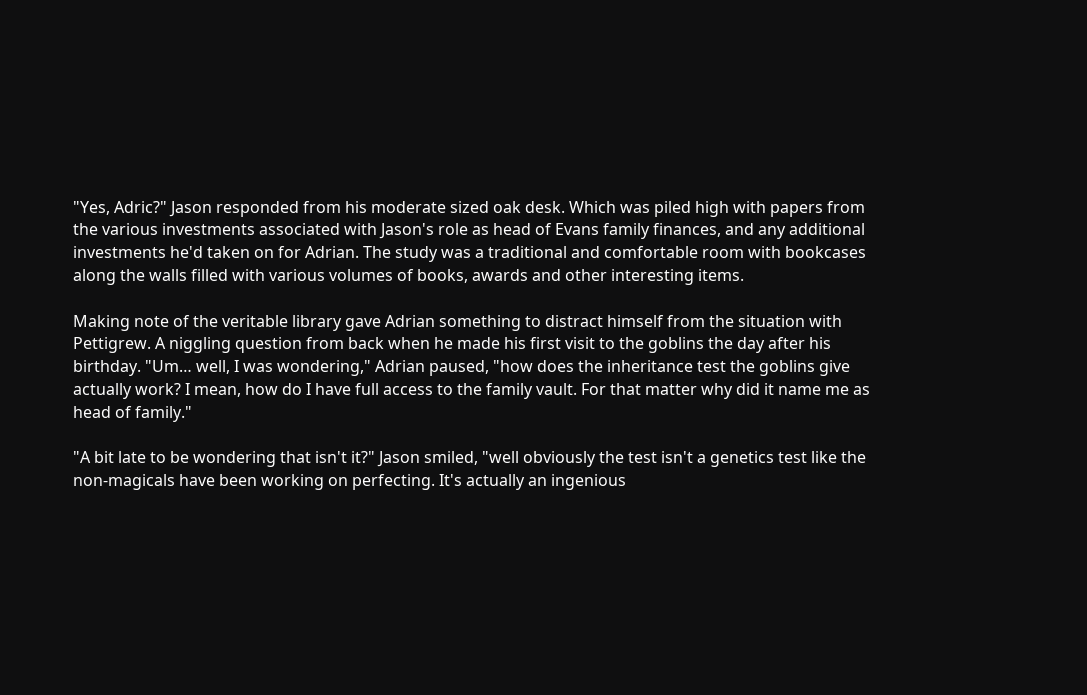"Yes, Adric?" Jason responded from his moderate sized oak desk. Which was piled high with papers from the various investments associated with Jason's role as head of Evans family finances, and any additional investments he'd taken on for Adrian. The study was a traditional and comfortable room with bookcases along the walls filled with various volumes of books, awards and other interesting items.

Making note of the veritable library gave Adrian something to distract himself from the situation with Pettigrew. A niggling question from back when he made his first visit to the goblins the day after his birthday. "Um… well, I was wondering," Adrian paused, "how does the inheritance test the goblins give actually work? I mean, how do I have full access to the family vault. For that matter why did it name me as head of family."

"A bit late to be wondering that isn't it?" Jason smiled, "well obviously the test isn't a genetics test like the non-magicals have been working on perfecting. It's actually an ingenious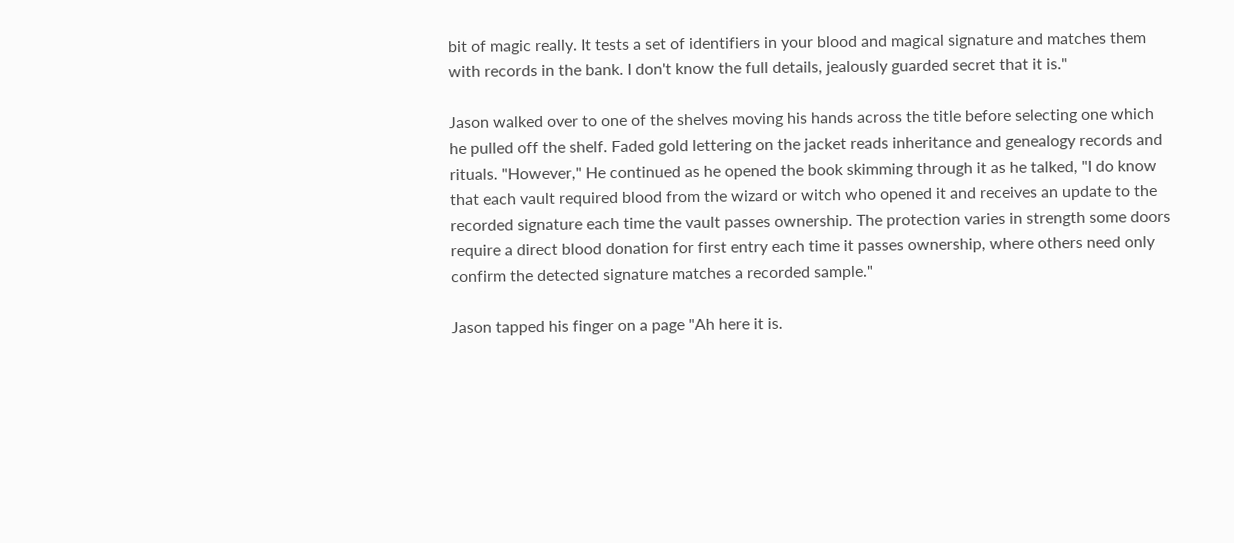bit of magic really. It tests a set of identifiers in your blood and magical signature and matches them with records in the bank. I don't know the full details, jealously guarded secret that it is."

Jason walked over to one of the shelves moving his hands across the title before selecting one which he pulled off the shelf. Faded gold lettering on the jacket reads inheritance and genealogy records and rituals. "However," He continued as he opened the book skimming through it as he talked, "I do know that each vault required blood from the wizard or witch who opened it and receives an update to the recorded signature each time the vault passes ownership. The protection varies in strength some doors require a direct blood donation for first entry each time it passes ownership, where others need only confirm the detected signature matches a recorded sample."

Jason tapped his finger on a page "Ah here it is.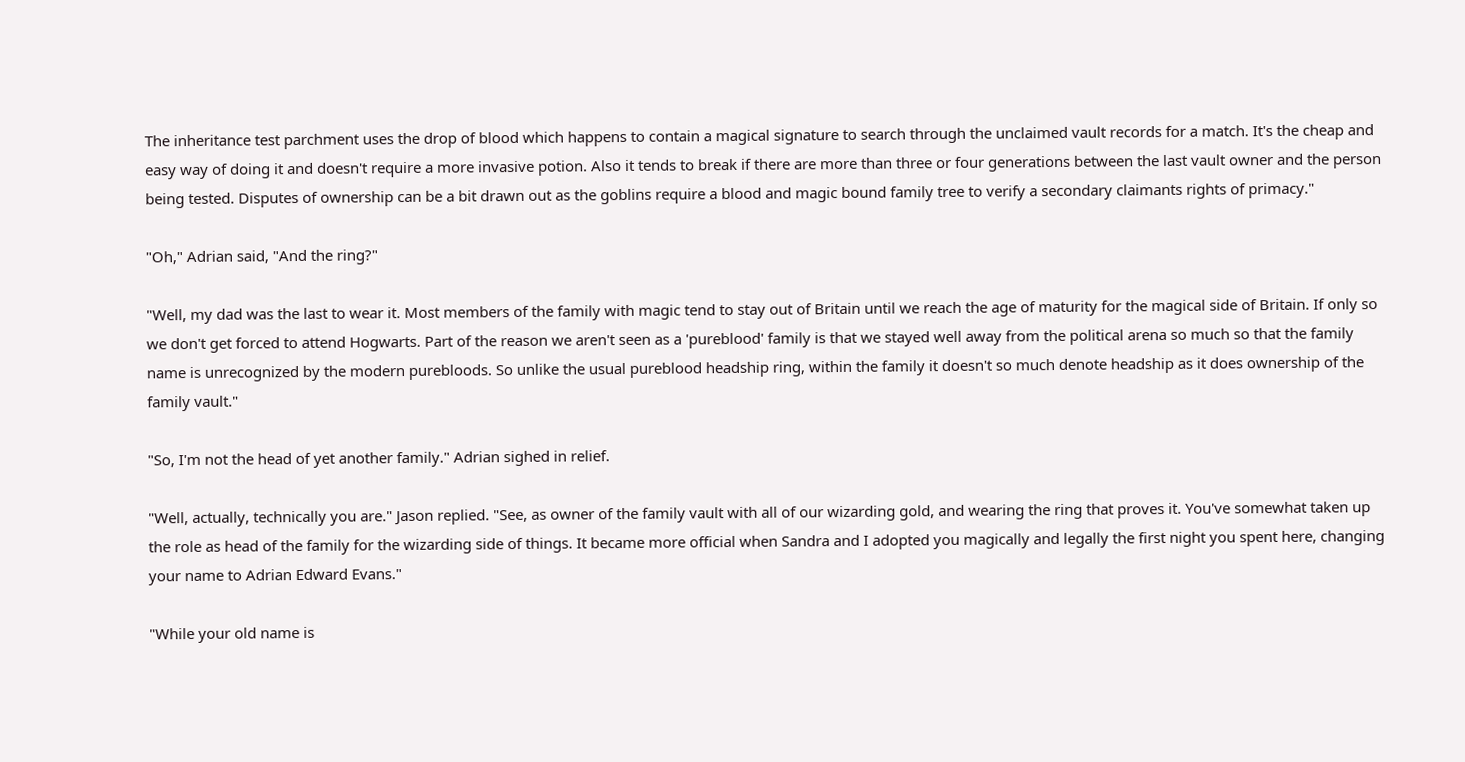The inheritance test parchment uses the drop of blood which happens to contain a magical signature to search through the unclaimed vault records for a match. It's the cheap and easy way of doing it and doesn't require a more invasive potion. Also it tends to break if there are more than three or four generations between the last vault owner and the person being tested. Disputes of ownership can be a bit drawn out as the goblins require a blood and magic bound family tree to verify a secondary claimants rights of primacy."

"Oh," Adrian said, "And the ring?"

"Well, my dad was the last to wear it. Most members of the family with magic tend to stay out of Britain until we reach the age of maturity for the magical side of Britain. If only so we don't get forced to attend Hogwarts. Part of the reason we aren't seen as a 'pureblood' family is that we stayed well away from the political arena so much so that the family name is unrecognized by the modern purebloods. So unlike the usual pureblood headship ring, within the family it doesn't so much denote headship as it does ownership of the family vault."

"So, I'm not the head of yet another family." Adrian sighed in relief.

"Well, actually, technically you are." Jason replied. "See, as owner of the family vault with all of our wizarding gold, and wearing the ring that proves it. You've somewhat taken up the role as head of the family for the wizarding side of things. It became more official when Sandra and I adopted you magically and legally the first night you spent here, changing your name to Adrian Edward Evans."

"While your old name is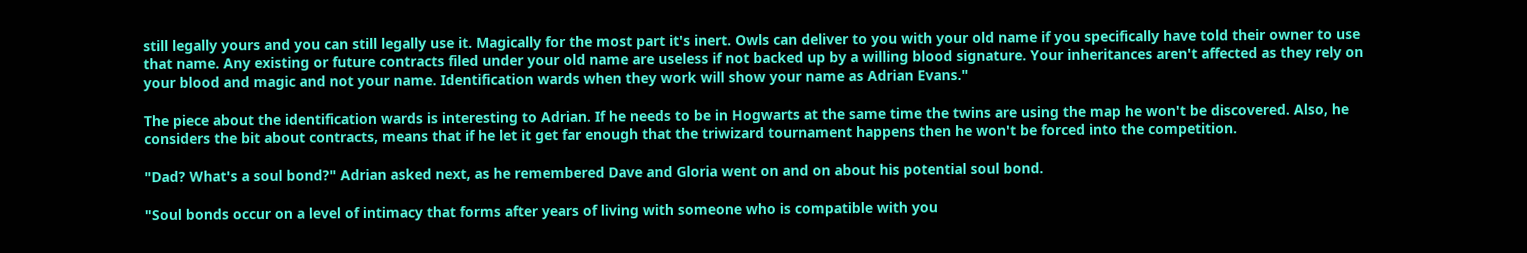still legally yours and you can still legally use it. Magically for the most part it's inert. Owls can deliver to you with your old name if you specifically have told their owner to use that name. Any existing or future contracts filed under your old name are useless if not backed up by a willing blood signature. Your inheritances aren't affected as they rely on your blood and magic and not your name. Identification wards when they work will show your name as Adrian Evans."

The piece about the identification wards is interesting to Adrian. If he needs to be in Hogwarts at the same time the twins are using the map he won't be discovered. Also, he considers the bit about contracts, means that if he let it get far enough that the triwizard tournament happens then he won't be forced into the competition.

"Dad? What's a soul bond?" Adrian asked next, as he remembered Dave and Gloria went on and on about his potential soul bond.

"Soul bonds occur on a level of intimacy that forms after years of living with someone who is compatible with you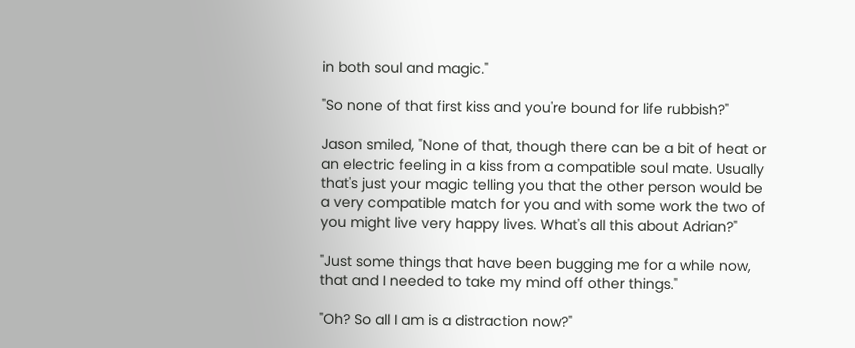in both soul and magic."

"So none of that first kiss and you're bound for life rubbish?"

Jason smiled, "None of that, though there can be a bit of heat or an electric feeling in a kiss from a compatible soul mate. Usually that's just your magic telling you that the other person would be a very compatible match for you and with some work the two of you might live very happy lives. What's all this about Adrian?"

"Just some things that have been bugging me for a while now, that and I needed to take my mind off other things."

"Oh? So all I am is a distraction now?"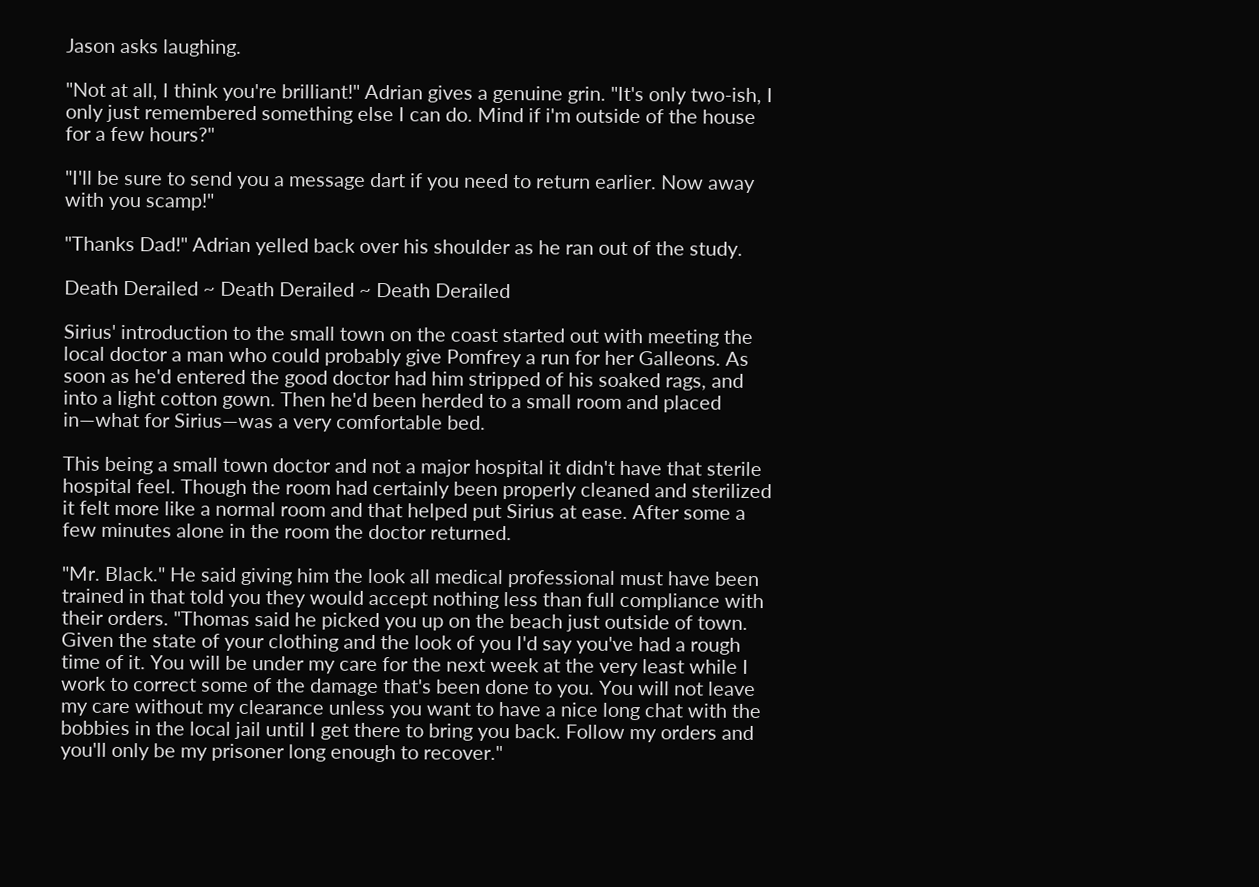Jason asks laughing.

"Not at all, I think you're brilliant!" Adrian gives a genuine grin. "It's only two-ish, I only just remembered something else I can do. Mind if i'm outside of the house for a few hours?"

"I'll be sure to send you a message dart if you need to return earlier. Now away with you scamp!"

"Thanks Dad!" Adrian yelled back over his shoulder as he ran out of the study.

Death Derailed ~ Death Derailed ~ Death Derailed

Sirius' introduction to the small town on the coast started out with meeting the local doctor a man who could probably give Pomfrey a run for her Galleons. As soon as he'd entered the good doctor had him stripped of his soaked rags, and into a light cotton gown. Then he'd been herded to a small room and placed in—what for Sirius—was a very comfortable bed.

This being a small town doctor and not a major hospital it didn't have that sterile hospital feel. Though the room had certainly been properly cleaned and sterilized it felt more like a normal room and that helped put Sirius at ease. After some a few minutes alone in the room the doctor returned.

"Mr. Black." He said giving him the look all medical professional must have been trained in that told you they would accept nothing less than full compliance with their orders. "Thomas said he picked you up on the beach just outside of town. Given the state of your clothing and the look of you I'd say you've had a rough time of it. You will be under my care for the next week at the very least while I work to correct some of the damage that's been done to you. You will not leave my care without my clearance unless you want to have a nice long chat with the bobbies in the local jail until I get there to bring you back. Follow my orders and you'll only be my prisoner long enough to recover."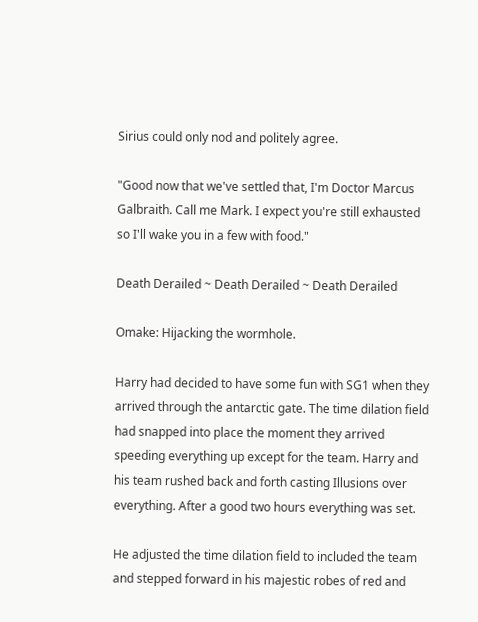Sirius could only nod and politely agree.

"Good now that we've settled that, I'm Doctor Marcus Galbraith. Call me Mark. I expect you're still exhausted so I'll wake you in a few with food."

Death Derailed ~ Death Derailed ~ Death Derailed

Omake: Hijacking the wormhole.

Harry had decided to have some fun with SG1 when they arrived through the antarctic gate. The time dilation field had snapped into place the moment they arrived speeding everything up except for the team. Harry and his team rushed back and forth casting Illusions over everything. After a good two hours everything was set.

He adjusted the time dilation field to included the team and stepped forward in his majestic robes of red and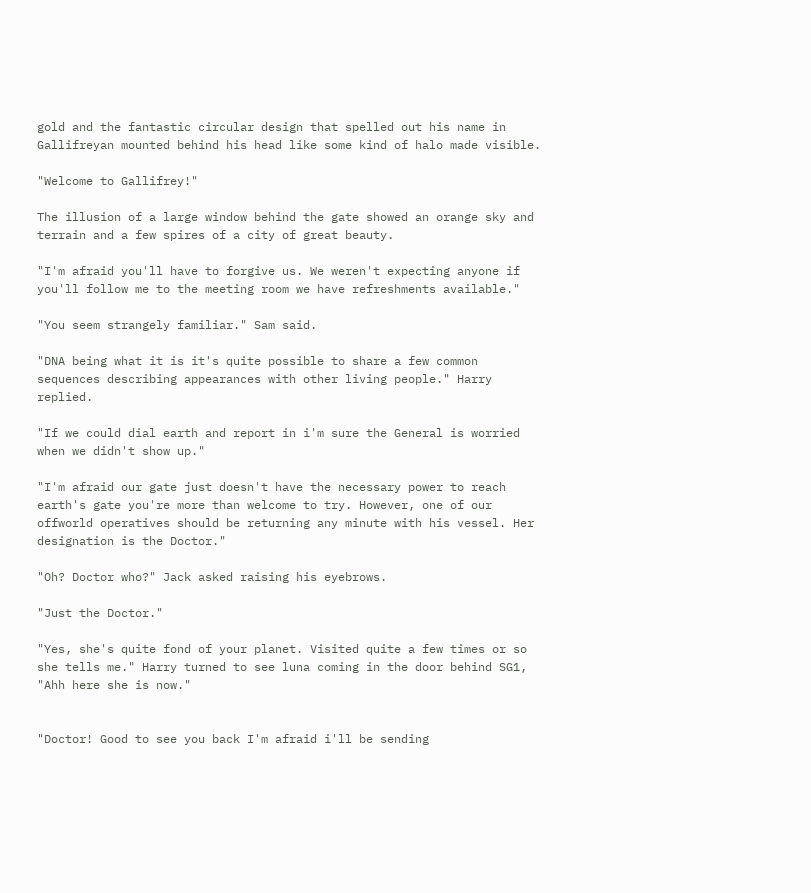gold and the fantastic circular design that spelled out his name in Gallifreyan mounted behind his head like some kind of halo made visible.

"Welcome to Gallifrey!"

The illusion of a large window behind the gate showed an orange sky and terrain and a few spires of a city of great beauty.

"I'm afraid you'll have to forgive us. We weren't expecting anyone if you'll follow me to the meeting room we have refreshments available."

"You seem strangely familiar." Sam said.

"DNA being what it is it's quite possible to share a few common sequences describing appearances with other living people." Harry replied.

"If we could dial earth and report in i'm sure the General is worried when we didn't show up."

"I'm afraid our gate just doesn't have the necessary power to reach earth's gate you're more than welcome to try. However, one of our offworld operatives should be returning any minute with his vessel. Her designation is the Doctor."

"Oh? Doctor who?" Jack asked raising his eyebrows.

"Just the Doctor."

"Yes, she's quite fond of your planet. Visited quite a few times or so she tells me." Harry turned to see luna coming in the door behind SG1, "Ahh here she is now."


"Doctor! Good to see you back I'm afraid i'll be sending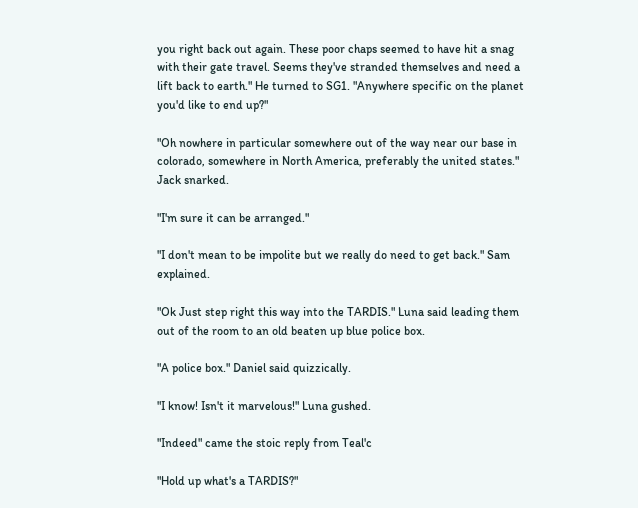you right back out again. These poor chaps seemed to have hit a snag with their gate travel. Seems they've stranded themselves and need a lift back to earth." He turned to SG1. "Anywhere specific on the planet you'd like to end up?"

"Oh nowhere in particular somewhere out of the way near our base in colorado, somewhere in North America, preferably the united states." Jack snarked.

"I'm sure it can be arranged."

"I don't mean to be impolite but we really do need to get back." Sam explained.

"Ok Just step right this way into the TARDIS." Luna said leading them out of the room to an old beaten up blue police box.

"A police box." Daniel said quizzically.

"I know! Isn't it marvelous!" Luna gushed.

"Indeed" came the stoic reply from Teal'c

"Hold up what's a TARDIS?"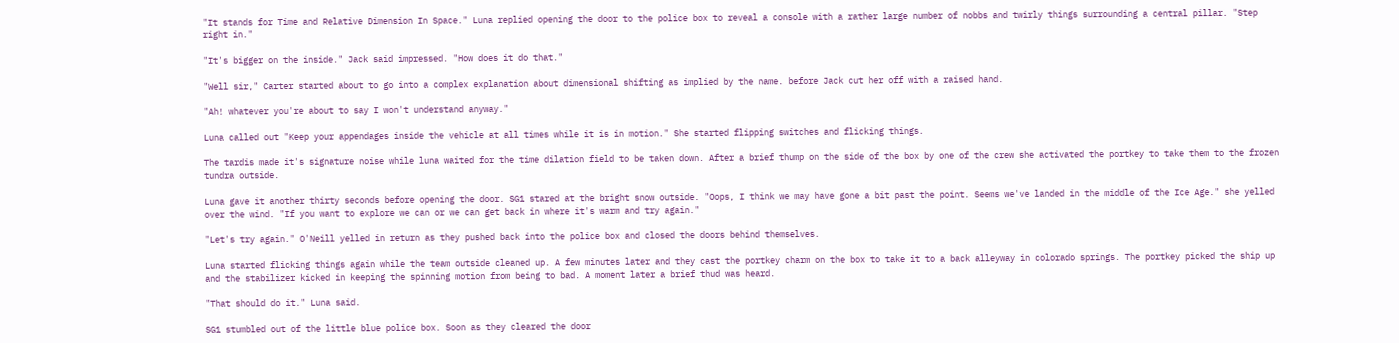"It stands for Time and Relative Dimension In Space." Luna replied opening the door to the police box to reveal a console with a rather large number of nobbs and twirly things surrounding a central pillar. "Step right in."

"It's bigger on the inside." Jack said impressed. "How does it do that."

"Well sir," Carter started about to go into a complex explanation about dimensional shifting as implied by the name. before Jack cut her off with a raised hand.

"Ah! whatever you're about to say I won't understand anyway."

Luna called out "Keep your appendages inside the vehicle at all times while it is in motion." She started flipping switches and flicking things.

The tardis made it's signature noise while luna waited for the time dilation field to be taken down. After a brief thump on the side of the box by one of the crew she activated the portkey to take them to the frozen tundra outside.

Luna gave it another thirty seconds before opening the door. SG1 stared at the bright snow outside. "Oops, I think we may have gone a bit past the point. Seems we've landed in the middle of the Ice Age." she yelled over the wind. "If you want to explore we can or we can get back in where it's warm and try again."

"Let's try again." O'Neill yelled in return as they pushed back into the police box and closed the doors behind themselves.

Luna started flicking things again while the team outside cleaned up. A few minutes later and they cast the portkey charm on the box to take it to a back alleyway in colorado springs. The portkey picked the ship up and the stabilizer kicked in keeping the spinning motion from being to bad. A moment later a brief thud was heard.

"That should do it." Luna said.

SG1 stumbled out of the little blue police box. Soon as they cleared the door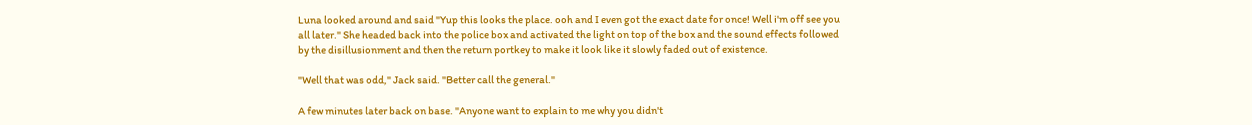Luna looked around and said "Yup this looks the place. ooh and I even got the exact date for once! Well i'm off see you all later." She headed back into the police box and activated the light on top of the box and the sound effects followed by the disillusionment and then the return portkey to make it look like it slowly faded out of existence.

"Well that was odd," Jack said. "Better call the general."

A few minutes later back on base. "Anyone want to explain to me why you didn't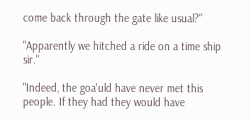come back through the gate like usual?"

"Apparently we hitched a ride on a time ship sir."

"Indeed, the goa'uld have never met this people. If they had they would have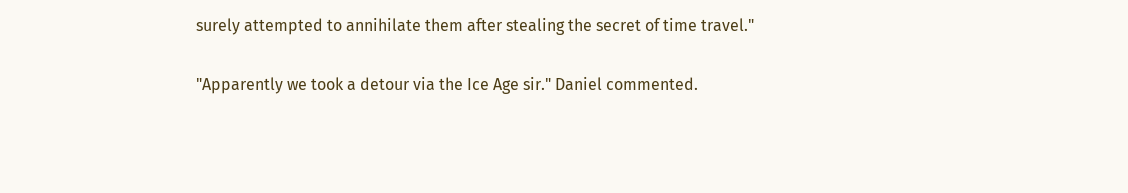surely attempted to annihilate them after stealing the secret of time travel."

"Apparently we took a detour via the Ice Age sir." Daniel commented.